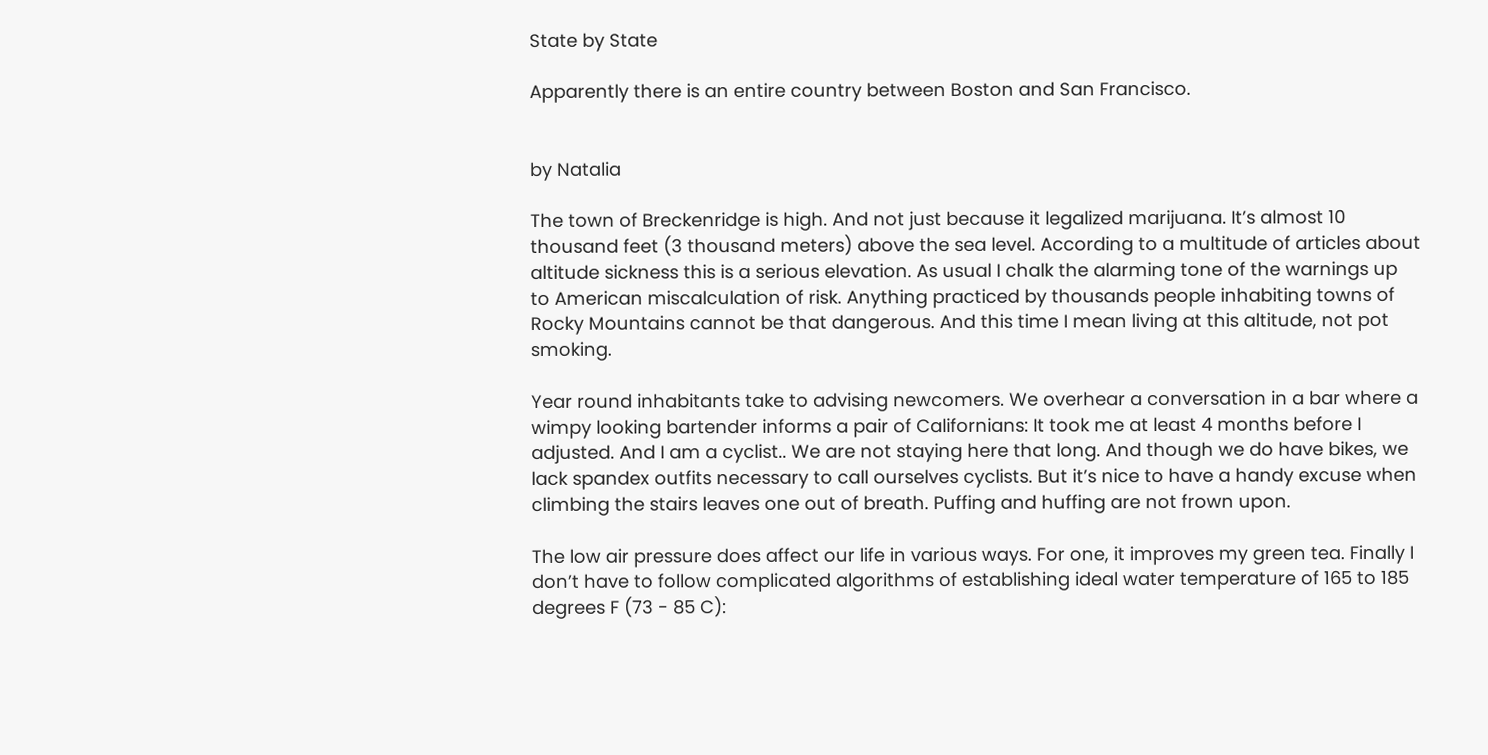State by State

Apparently there is an entire country between Boston and San Francisco.


by Natalia

The town of Breckenridge is high. And not just because it legalized marijuana. It’s almost 10 thousand feet (3 thousand meters) above the sea level. According to a multitude of articles about altitude sickness this is a serious elevation. As usual I chalk the alarming tone of the warnings up to American miscalculation of risk. Anything practiced by thousands people inhabiting towns of Rocky Mountains cannot be that dangerous. And this time I mean living at this altitude, not pot smoking.

Year round inhabitants take to advising newcomers. We overhear a conversation in a bar where a wimpy looking bartender informs a pair of Californians: It took me at least 4 months before I adjusted. And I am a cyclist.. We are not staying here that long. And though we do have bikes, we lack spandex outfits necessary to call ourselves cyclists. But it’s nice to have a handy excuse when climbing the stairs leaves one out of breath. Puffing and huffing are not frown upon.

The low air pressure does affect our life in various ways. For one, it improves my green tea. Finally I don’t have to follow complicated algorithms of establishing ideal water temperature of 165 to 185 degrees F (73 - 85 C):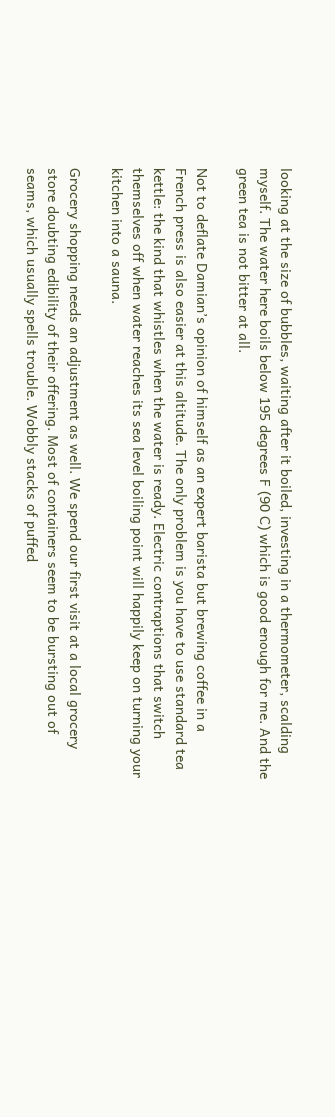looking at the size of bubbles, waiting after it boiled, investing in a thermometer, scalding myself. The water here boils below 195 degrees F (90 C) which is good enough for me. And the green tea is not bitter at all.

Not to deflate Damian’s opinion of himself as an expert barista but brewing coffee in a French press is also easier at this altitude. The only problem is you have to use standard tea kettle: the kind that whistles when the water is ready. Electric contraptions that switch themselves off when water reaches its sea level boiling point will happily keep on turning your kitchen into a sauna.

Grocery shopping needs an adjustment as well. We spend our first visit at a local grocery store doubting edibility of their offering. Most of containers seem to be bursting out of seams, which usually spells trouble. Wobbly stacks of puffed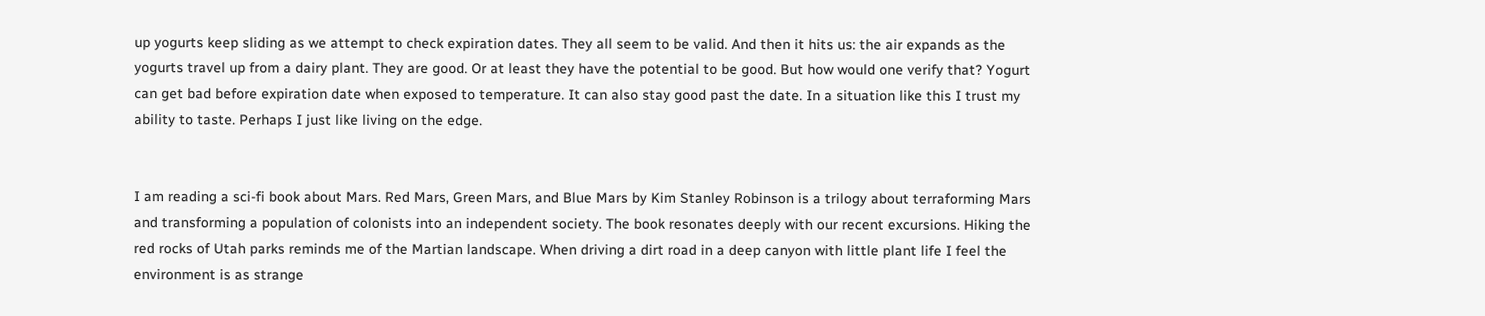up yogurts keep sliding as we attempt to check expiration dates. They all seem to be valid. And then it hits us: the air expands as the yogurts travel up from a dairy plant. They are good. Or at least they have the potential to be good. But how would one verify that? Yogurt can get bad before expiration date when exposed to temperature. It can also stay good past the date. In a situation like this I trust my ability to taste. Perhaps I just like living on the edge.


I am reading a sci-fi book about Mars. Red Mars, Green Mars, and Blue Mars by Kim Stanley Robinson is a trilogy about terraforming Mars and transforming a population of colonists into an independent society. The book resonates deeply with our recent excursions. Hiking the red rocks of Utah parks reminds me of the Martian landscape. When driving a dirt road in a deep canyon with little plant life I feel the environment is as strange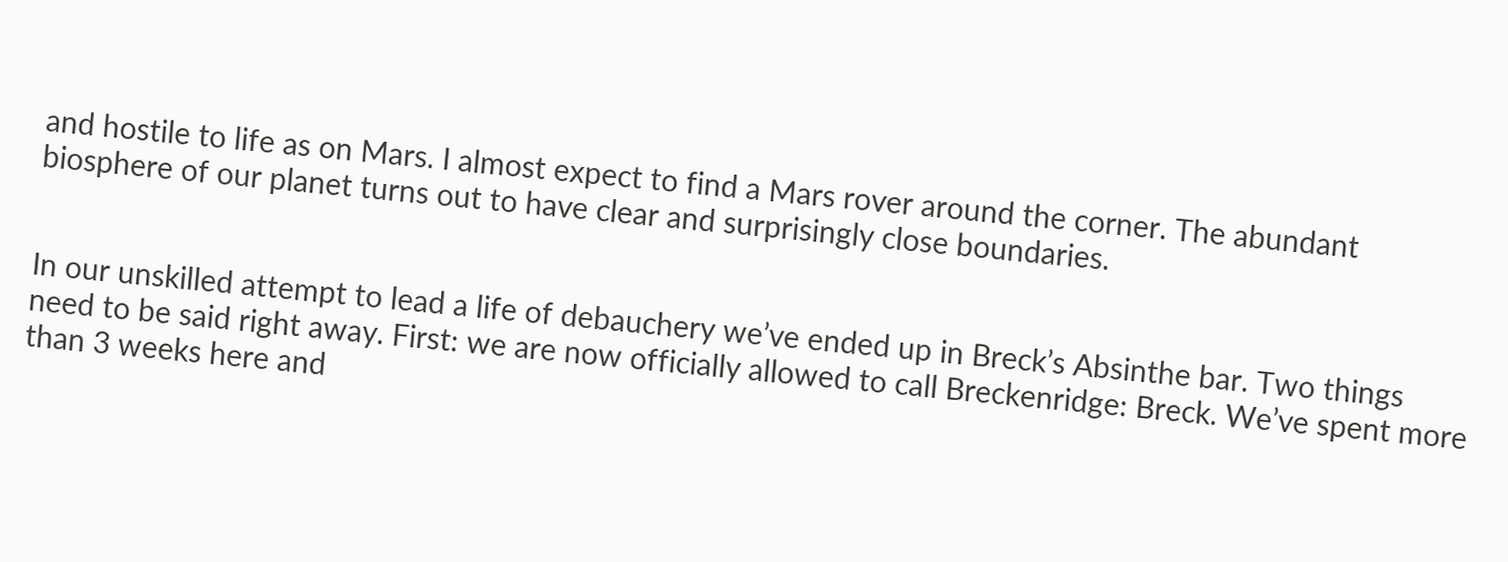and hostile to life as on Mars. I almost expect to find a Mars rover around the corner. The abundant biosphere of our planet turns out to have clear and surprisingly close boundaries.


In our unskilled attempt to lead a life of debauchery we’ve ended up in Breck’s Absinthe bar. Two things need to be said right away. First: we are now officially allowed to call Breckenridge: Breck. We’ve spent more than 3 weeks here and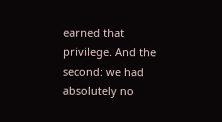earned that privilege. And the second: we had absolutely no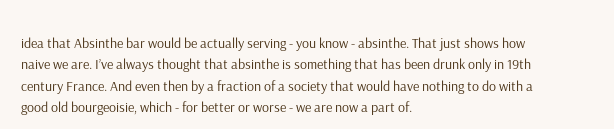idea that Absinthe bar would be actually serving - you know - absinthe. That just shows how naive we are. I’ve always thought that absinthe is something that has been drunk only in 19th century France. And even then by a fraction of a society that would have nothing to do with a good old bourgeoisie, which - for better or worse - we are now a part of.